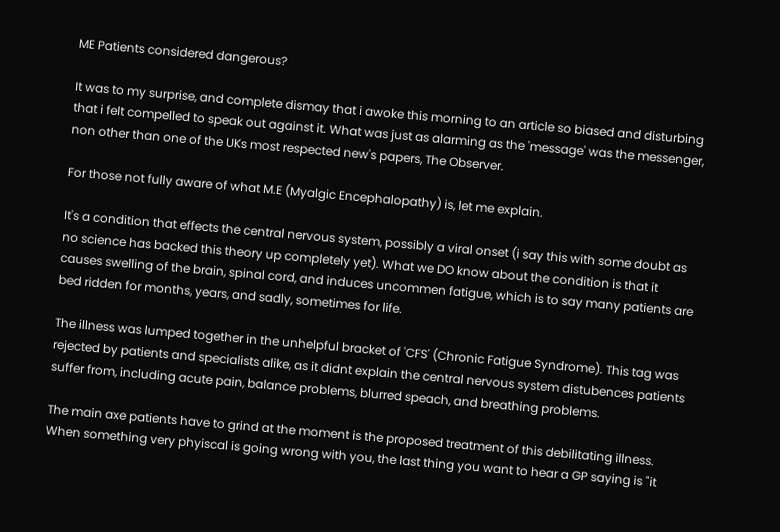ME Patients considered dangerous?

It was to my surprise, and complete dismay that i awoke this morning to an article so biased and disturbing that i felt compelled to speak out against it. What was just as alarming as the 'message' was the messenger, non other than one of the UKs most respected new's papers, The Observer.

For those not fully aware of what M.E (Myalgic Encephalopathy) is, let me explain.

It's a condition that effects the central nervous system, possibly a viral onset (i say this with some doubt as no science has backed this theory up completely yet). What we DO know about the condition is that it causes swelling of the brain, spinal cord, and induces uncommen fatigue, which is to say many patients are bed ridden for months, years, and sadly, sometimes for life.

The illness was lumped together in the unhelpful bracket of 'CFS' (Chronic Fatigue Syndrome). This tag was rejected by patients and specialists alike, as it didnt explain the central nervous system distubences patients suffer from, including acute pain, balance problems, blurred speach, and breathing problems.

The main axe patients have to grind at the moment is the proposed treatment of this debilitating illness. When something very phyiscal is going wrong with you, the last thing you want to hear a GP saying is "it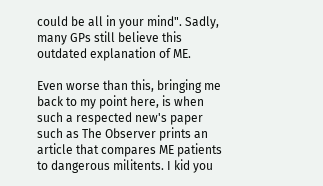could be all in your mind". Sadly, many GPs still believe this outdated explanation of ME.

Even worse than this, bringing me back to my point here, is when such a respected new's paper such as The Observer prints an article that compares ME patients to dangerous militents. I kid you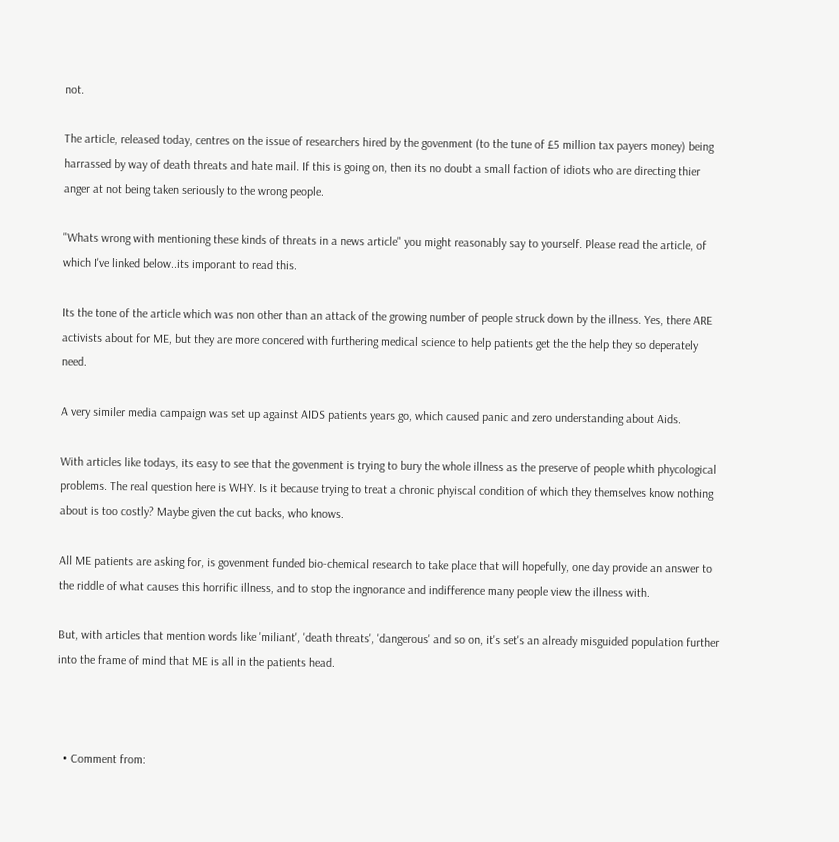not.

The article, released today, centres on the issue of researchers hired by the govenment (to the tune of £5 million tax payers money) being harrassed by way of death threats and hate mail. If this is going on, then its no doubt a small faction of idiots who are directing thier anger at not being taken seriously to the wrong people.

"Whats wrong with mentioning these kinds of threats in a news article" you might reasonably say to yourself. Please read the article, of which I've linked below..its imporant to read this.

Its the tone of the article which was non other than an attack of the growing number of people struck down by the illness. Yes, there ARE activists about for ME, but they are more concered with furthering medical science to help patients get the the help they so deperately need.

A very similer media campaign was set up against AIDS patients years go, which caused panic and zero understanding about Aids.

With articles like todays, its easy to see that the govenment is trying to bury the whole illness as the preserve of people whith phycological problems. The real question here is WHY. Is it because trying to treat a chronic phyiscal condition of which they themselves know nothing about is too costly? Maybe given the cut backs, who knows.

All ME patients are asking for, is govenment funded bio-chemical research to take place that will hopefully, one day provide an answer to the riddle of what causes this horrific illness, and to stop the ingnorance and indifference many people view the illness with.

But, with articles that mention words like 'miliant', 'death threats', 'dangerous' and so on, it's set's an already misguided population further into the frame of mind that ME is all in the patients head.



  • Comment from: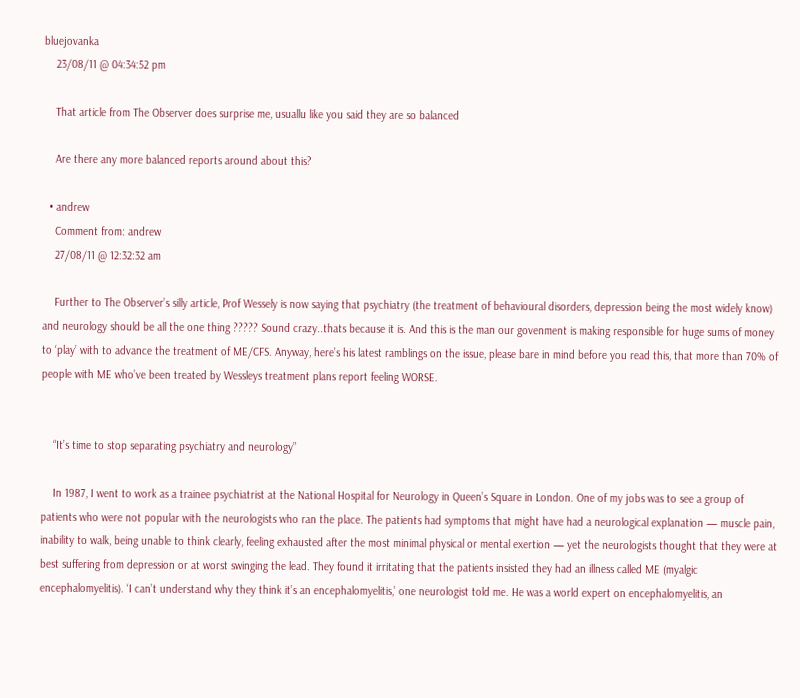bluejovanka
    23/08/11 @ 04:34:52 pm

    That article from The Observer does surprise me, usuallu like you said they are so balanced

    Are there any more balanced reports around about this?

  • andrew
    Comment from: andrew
    27/08/11 @ 12:32:32 am

    Further to The Observer’s silly article, Prof Wessely is now saying that psychiatry (the treatment of behavioural disorders, depression being the most widely know) and neurology should be all the one thing ????? Sound crazy..thats because it is. And this is the man our govenment is making responsible for huge sums of money to ‘play’ with to advance the treatment of ME/CFS. Anyway, here’s his latest ramblings on the issue, please bare in mind before you read this, that more than 70% of people with ME who’ve been treated by Wessleys treatment plans report feeling WORSE.


    “It’s time to stop separating psychiatry and neurology”

    In 1987, I went to work as a trainee psychiatrist at the National Hospital for Neurology in Queen’s Square in London. One of my jobs was to see a group of patients who were not popular with the neurologists who ran the place. The patients had symptoms that might have had a neurological explanation — muscle pain, inability to walk, being unable to think clearly, feeling exhausted after the most minimal physical or mental exertion — yet the neurologists thought that they were at best suffering from depression or at worst swinging the lead. They found it irritating that the patients insisted they had an illness called ME (myalgic encephalomyelitis). ‘I can’t understand why they think it’s an encephalomyelitis,’ one neurologist told me. He was a world expert on encephalomyelitis, an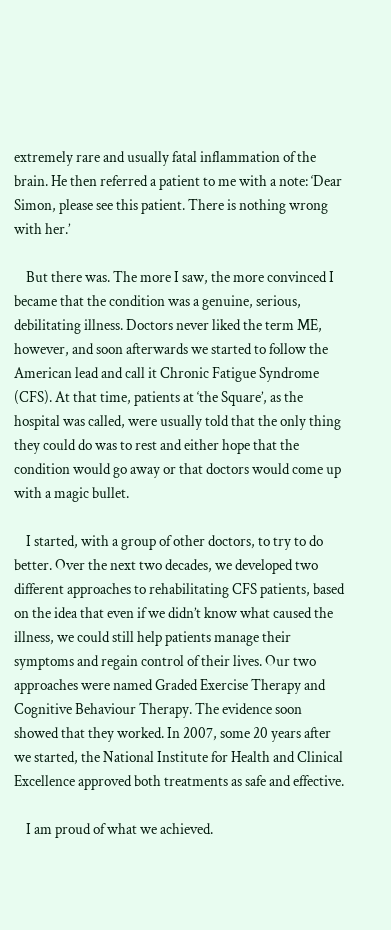extremely rare and usually fatal inflammation of the brain. He then referred a patient to me with a note: ‘Dear Simon, please see this patient. There is nothing wrong with her.’

    But there was. The more I saw, the more convinced I became that the condition was a genuine, serious, debilitating illness. Doctors never liked the term ME, however, and soon afterwards we started to follow the American lead and call it Chronic Fatigue Syndrome (CFS). At that time, patients at ‘the Square’, as the hospital was called, were usually told that the only thing they could do was to rest and either hope that the condition would go away or that doctors would come up with a magic bullet.

    I started, with a group of other doctors, to try to do better. Over the next two decades, we developed two different approaches to rehabilitating CFS patients, based on the idea that even if we didn’t know what caused the illness, we could still help patients manage their symptoms and regain control of their lives. Our two approaches were named Graded Exercise Therapy and Cognitive Behaviour Therapy. The evidence soon showed that they worked. In 2007, some 20 years after we started, the National Institute for Health and Clinical Excellence approved both treatments as safe and effective.

    I am proud of what we achieved.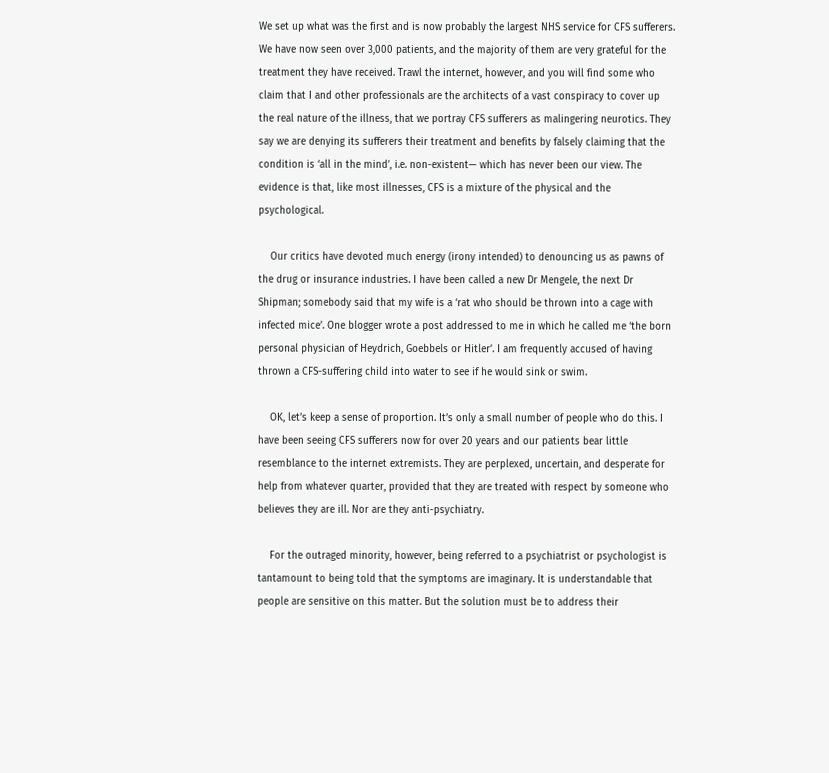We set up what was the first and is now probably the largest NHS service for CFS sufferers. We have now seen over 3,000 patients, and the majority of them are very grateful for the treatment they have received. Trawl the internet, however, and you will find some who claim that I and other professionals are the architects of a vast conspiracy to cover up the real nature of the illness, that we portray CFS sufferers as malingering neurotics. They say we are denying its sufferers their treatment and benefits by falsely claiming that the condition is ‘all in the mind’, i.e. non-existent— which has never been our view. The evidence is that, like most illnesses, CFS is a mixture of the physical and the psychological.

    Our critics have devoted much energy (irony intended) to denouncing us as pawns of the drug or insurance industries. I have been called a new Dr Mengele, the next Dr Shipman; somebody said that my wife is a ‘rat who should be thrown into a cage with infected mice’. One blogger wrote a post addressed to me in which he called me ‘the born personal physician of Heydrich, Goebbels or Hitler’. I am frequently accused of having thrown a CFS-suffering child into water to see if he would sink or swim.

    OK, let’s keep a sense of proportion. It’s only a small number of people who do this. I have been seeing CFS sufferers now for over 20 years and our patients bear little resemblance to the internet extremists. They are perplexed, uncertain, and desperate for help from whatever quarter, provided that they are treated with respect by someone who believes they are ill. Nor are they anti-psychiatry.

    For the outraged minority, however, being referred to a psychiatrist or psychologist is tantamount to being told that the symptoms are imaginary. It is understandable that people are sensitive on this matter. But the solution must be to address their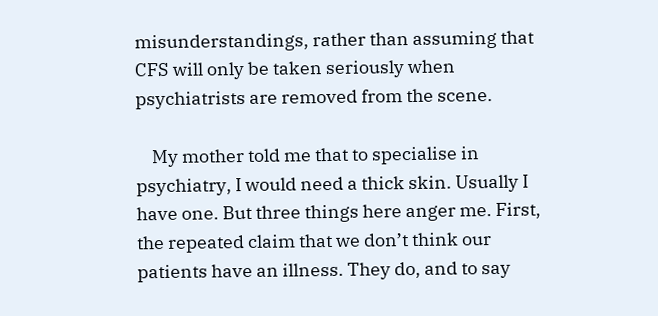misunderstandings, rather than assuming that CFS will only be taken seriously when psychiatrists are removed from the scene.

    My mother told me that to specialise in psychiatry, I would need a thick skin. Usually I have one. But three things here anger me. First, the repeated claim that we don’t think our patients have an illness. They do, and to say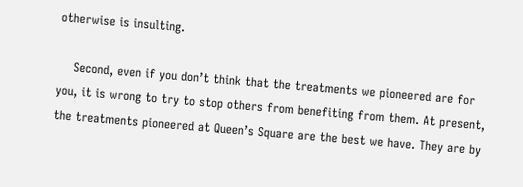otherwise is insulting.

    Second, even if you don’t think that the treatments we pioneered are for you, it is wrong to try to stop others from benefiting from them. At present, the treatments pioneered at Queen’s Square are the best we have. They are by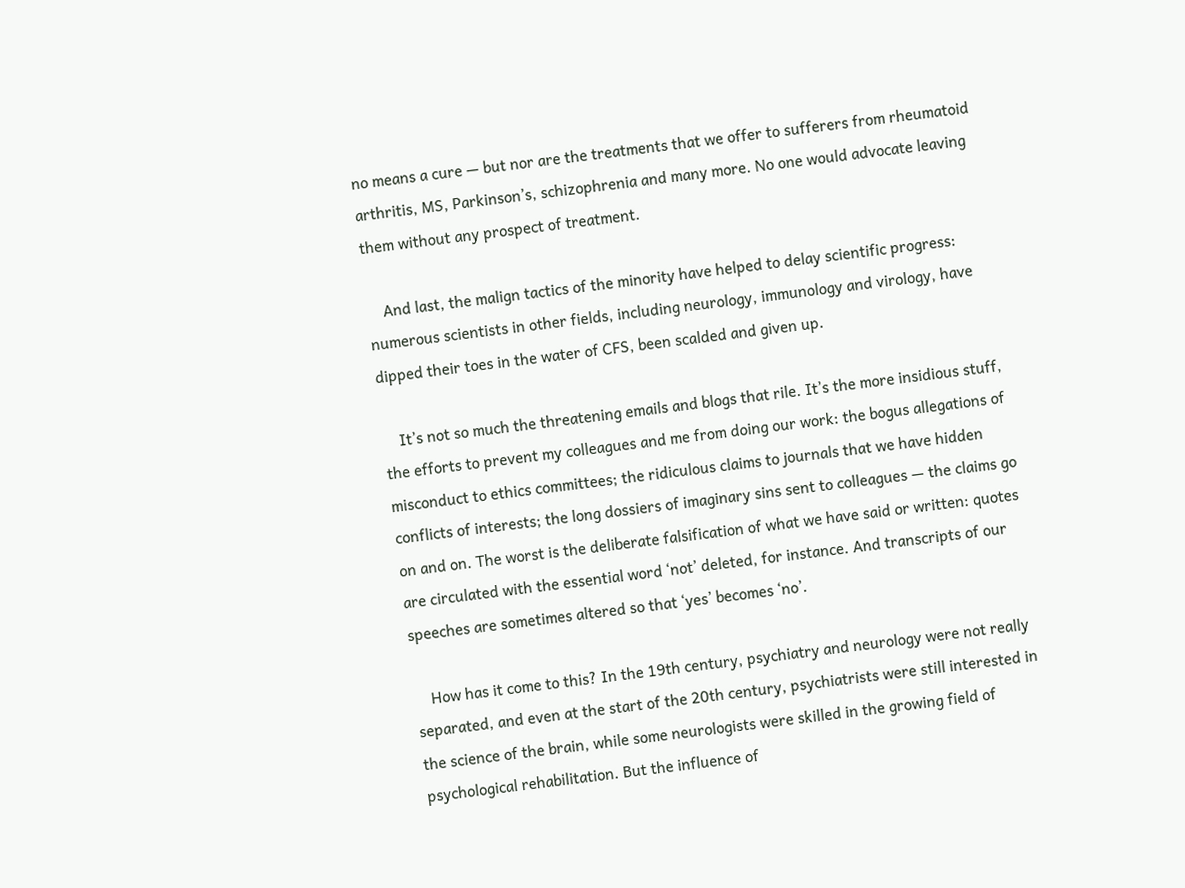no means a cure — but nor are the treatments that we offer to sufferers from rheumatoid arthritis, MS, Parkinson’s, schizophrenia and many more. No one would advocate leaving them without any prospect of treatment.

    And last, the malign tactics of the minority have helped to delay scientific progress: numerous scientists in other fields, including neurology, immunology and virology, have dipped their toes in the water of CFS, been scalded and given up.

    It’s not so much the threatening emails and blogs that rile. It’s the more insidious stuff, the efforts to prevent my colleagues and me from doing our work: the bogus allegations of misconduct to ethics committees; the ridiculous claims to journals that we have hidden conflicts of interests; the long dossiers of imaginary sins sent to colleagues — the claims go on and on. The worst is the deliberate falsification of what we have said or written: quotes are circulated with the essential word ‘not’ deleted, for instance. And transcripts of our speeches are sometimes altered so that ‘yes’ becomes ‘no’.

    How has it come to this? In the 19th century, psychiatry and neurology were not really separated, and even at the start of the 20th century, psychiatrists were still interested in the science of the brain, while some neurologists were skilled in the growing field of psychological rehabilitation. But the influence of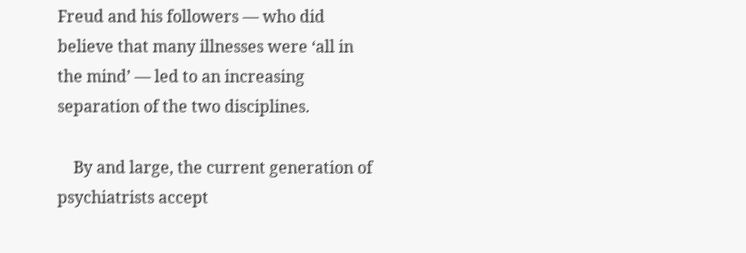Freud and his followers — who did believe that many illnesses were ‘all in the mind’ — led to an increasing separation of the two disciplines.

    By and large, the current generation of psychiatrists accept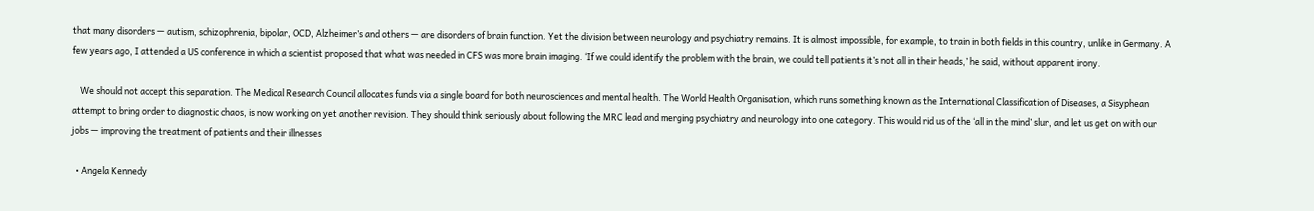that many disorders — autism, schizophrenia, bipolar, OCD, Alzheimer’s and others — are disorders of brain function. Yet the division between neurology and psychiatry remains. It is almost impossible, for example, to train in both fields in this country, unlike in Germany. A few years ago, I attended a US conference in which a scientist proposed that what was needed in CFS was more brain imaging. ‘If we could identify the problem with the brain, we could tell patients it’s not all in their heads,’ he said, without apparent irony.

    We should not accept this separation. The Medical Research Council allocates funds via a single board for both neurosciences and mental health. The World Health Organisation, which runs something known as the International Classification of Diseases, a Sisyphean attempt to bring order to diagnostic chaos, is now working on yet another revision. They should think seriously about following the MRC lead and merging psychiatry and neurology into one category. This would rid us of the ‘all in the mind’ slur, and let us get on with our jobs — improving the treatment of patients and their illnesses

  • Angela Kennedy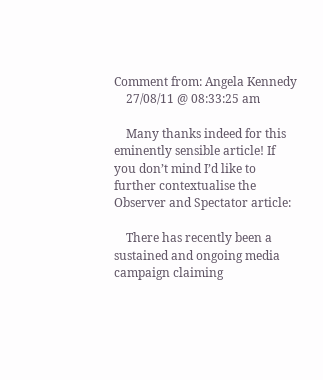Comment from: Angela Kennedy
    27/08/11 @ 08:33:25 am

    Many thanks indeed for this eminently sensible article! If you don’t mind I’d like to further contextualise the Observer and Spectator article:

    There has recently been a sustained and ongoing media campaign claiming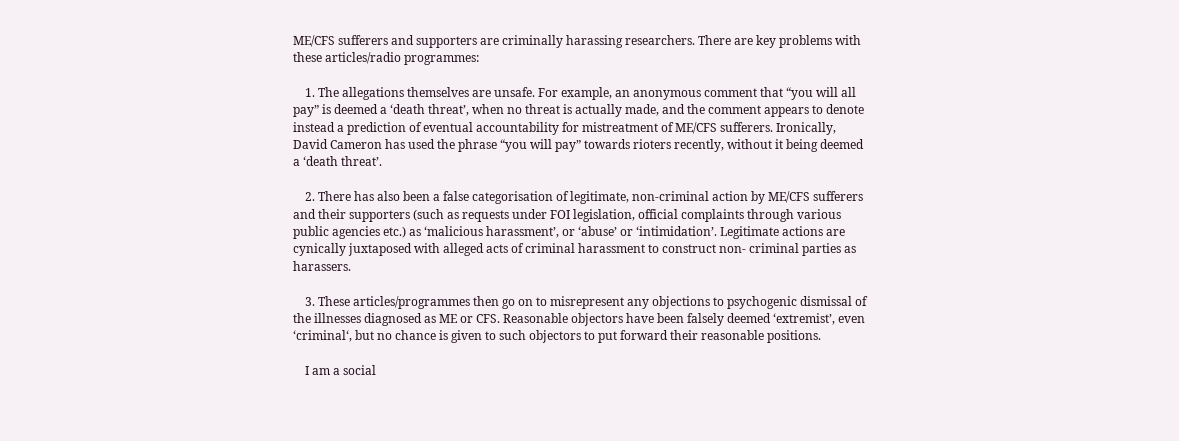ME/CFS sufferers and supporters are criminally harassing researchers. There are key problems with these articles/radio programmes:

    1. The allegations themselves are unsafe. For example, an anonymous comment that “you will all pay” is deemed a ‘death threat’, when no threat is actually made, and the comment appears to denote instead a prediction of eventual accountability for mistreatment of ME/CFS sufferers. Ironically, David Cameron has used the phrase “you will pay” towards rioters recently, without it being deemed a ‘death threat’.

    2. There has also been a false categorisation of legitimate, non-criminal action by ME/CFS sufferers and their supporters (such as requests under FOI legislation, official complaints through various public agencies etc.) as ‘malicious harassment’, or ‘abuse’ or ‘intimidation’. Legitimate actions are cynically juxtaposed with alleged acts of criminal harassment to construct non- criminal parties as harassers.

    3. These articles/programmes then go on to misrepresent any objections to psychogenic dismissal of the illnesses diagnosed as ME or CFS. Reasonable objectors have been falsely deemed ‘extremist’, even ‘criminal‘, but no chance is given to such objectors to put forward their reasonable positions.

    I am a social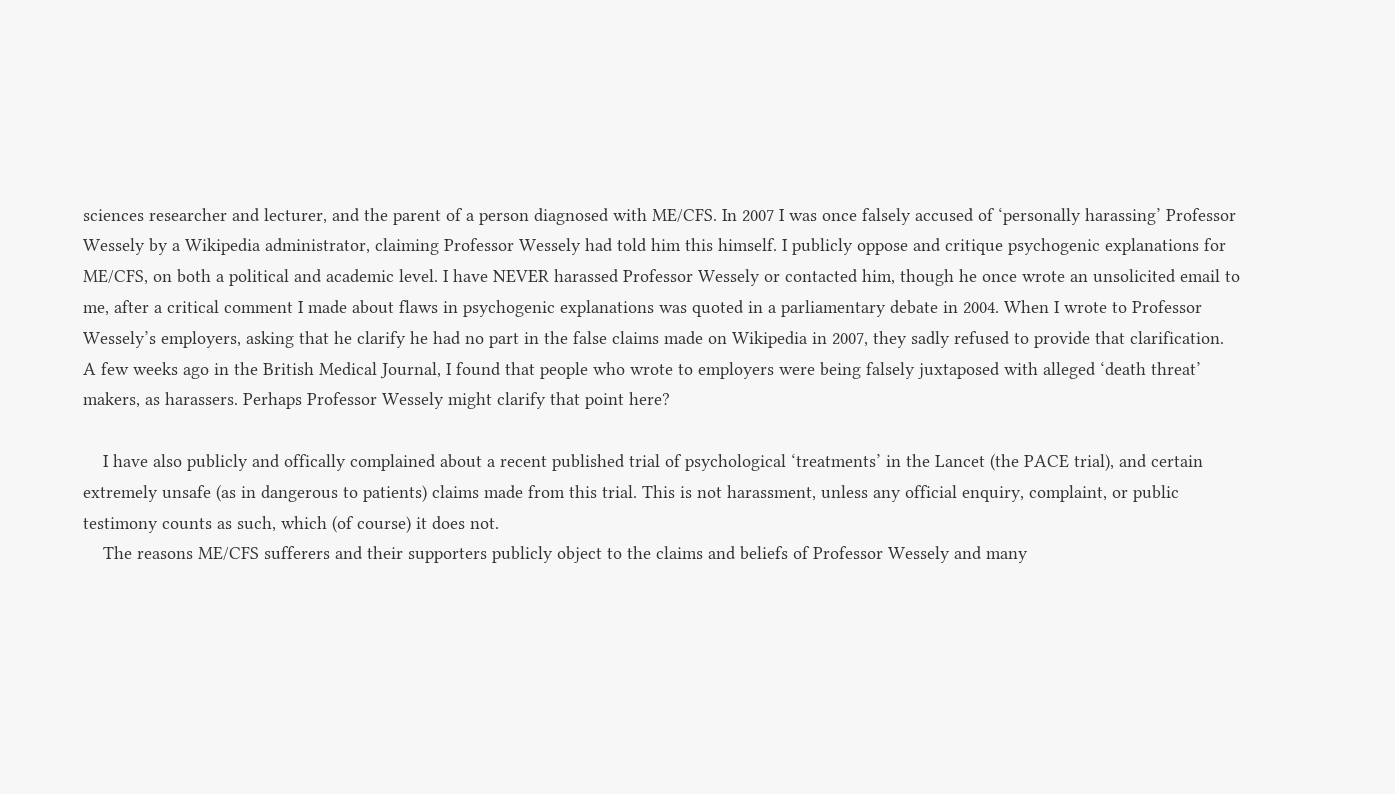sciences researcher and lecturer, and the parent of a person diagnosed with ME/CFS. In 2007 I was once falsely accused of ‘personally harassing’ Professor Wessely by a Wikipedia administrator, claiming Professor Wessely had told him this himself. I publicly oppose and critique psychogenic explanations for ME/CFS, on both a political and academic level. I have NEVER harassed Professor Wessely or contacted him, though he once wrote an unsolicited email to me, after a critical comment I made about flaws in psychogenic explanations was quoted in a parliamentary debate in 2004. When I wrote to Professor Wessely’s employers, asking that he clarify he had no part in the false claims made on Wikipedia in 2007, they sadly refused to provide that clarification. A few weeks ago in the British Medical Journal, I found that people who wrote to employers were being falsely juxtaposed with alleged ‘death threat’ makers, as harassers. Perhaps Professor Wessely might clarify that point here?

    I have also publicly and offically complained about a recent published trial of psychological ‘treatments’ in the Lancet (the PACE trial), and certain extremely unsafe (as in dangerous to patients) claims made from this trial. This is not harassment, unless any official enquiry, complaint, or public testimony counts as such, which (of course) it does not.
    The reasons ME/CFS sufferers and their supporters publicly object to the claims and beliefs of Professor Wessely and many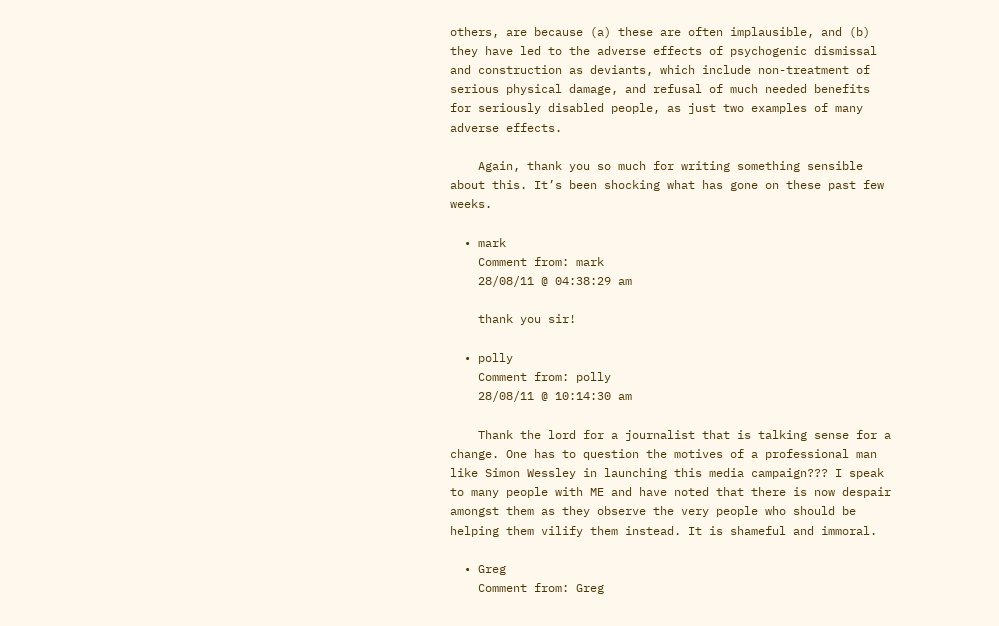others, are because (a) these are often implausible, and (b) they have led to the adverse effects of psychogenic dismissal and construction as deviants, which include non-treatment of serious physical damage, and refusal of much needed benefits for seriously disabled people, as just two examples of many adverse effects.

    Again, thank you so much for writing something sensible about this. It’s been shocking what has gone on these past few weeks.

  • mark
    Comment from: mark
    28/08/11 @ 04:38:29 am

    thank you sir!

  • polly
    Comment from: polly
    28/08/11 @ 10:14:30 am

    Thank the lord for a journalist that is talking sense for a change. One has to question the motives of a professional man like Simon Wessley in launching this media campaign??? I speak to many people with ME and have noted that there is now despair amongst them as they observe the very people who should be helping them vilify them instead. It is shameful and immoral.

  • Greg
    Comment from: Greg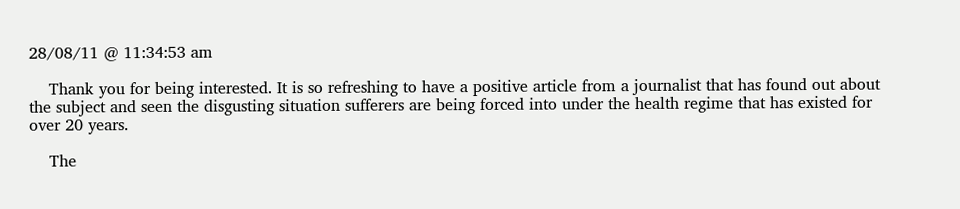28/08/11 @ 11:34:53 am

    Thank you for being interested. It is so refreshing to have a positive article from a journalist that has found out about the subject and seen the disgusting situation sufferers are being forced into under the health regime that has existed for over 20 years.

    The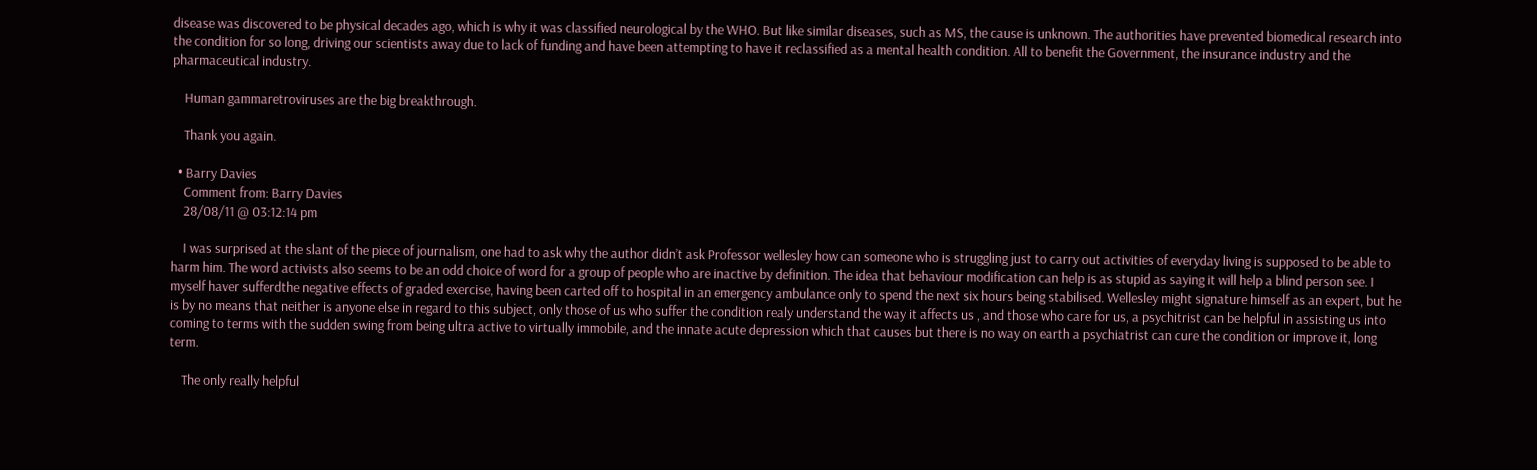disease was discovered to be physical decades ago, which is why it was classified neurological by the WHO. But like similar diseases, such as MS, the cause is unknown. The authorities have prevented biomedical research into the condition for so long, driving our scientists away due to lack of funding and have been attempting to have it reclassified as a mental health condition. All to benefit the Government, the insurance industry and the pharmaceutical industry.

    Human gammaretroviruses are the big breakthrough.

    Thank you again.

  • Barry Davies
    Comment from: Barry Davies
    28/08/11 @ 03:12:14 pm

    I was surprised at the slant of the piece of journalism, one had to ask why the author didn’t ask Professor wellesley how can someone who is struggling just to carry out activities of everyday living is supposed to be able to harm him. The word activists also seems to be an odd choice of word for a group of people who are inactive by definition. The idea that behaviour modification can help is as stupid as saying it will help a blind person see. I myself haver sufferdthe negative effects of graded exercise, having been carted off to hospital in an emergency ambulance only to spend the next six hours being stabilised. Wellesley might signature himself as an expert, but he is by no means that neither is anyone else in regard to this subject, only those of us who suffer the condition realy understand the way it affects us , and those who care for us, a psychitrist can be helpful in assisting us into coming to terms with the sudden swing from being ultra active to virtually immobile, and the innate acute depression which that causes but there is no way on earth a psychiatrist can cure the condition or improve it, long term.

    The only really helpful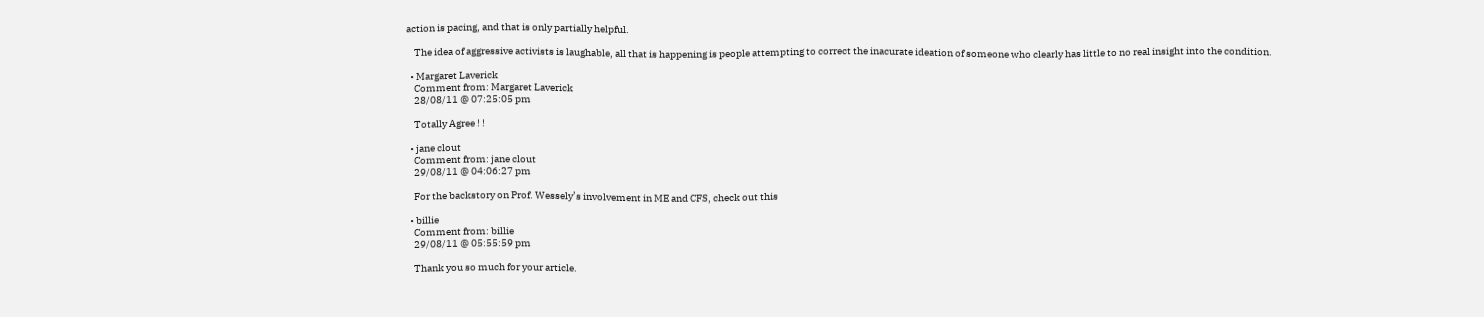action is pacing, and that is only partially helpful.

    The idea of aggressive activists is laughable, all that is happening is people attempting to correct the inacurate ideation of someone who clearly has little to no real insight into the condition.

  • Margaret Laverick
    Comment from: Margaret Laverick
    28/08/11 @ 07:25:05 pm

    Totally Agree ! !

  • jane clout
    Comment from: jane clout
    29/08/11 @ 04:06:27 pm

    For the backstory on Prof. Wessely’s involvement in ME and CFS, check out this

  • billie
    Comment from: billie
    29/08/11 @ 05:55:59 pm

    Thank you so much for your article.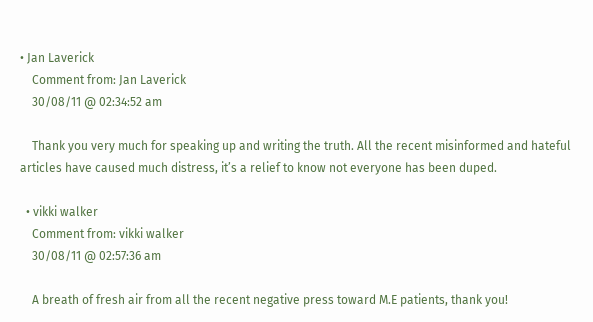• Jan Laverick
    Comment from: Jan Laverick
    30/08/11 @ 02:34:52 am

    Thank you very much for speaking up and writing the truth. All the recent misinformed and hateful articles have caused much distress, it’s a relief to know not everyone has been duped.

  • vikki walker
    Comment from: vikki walker
    30/08/11 @ 02:57:36 am

    A breath of fresh air from all the recent negative press toward M.E patients, thank you!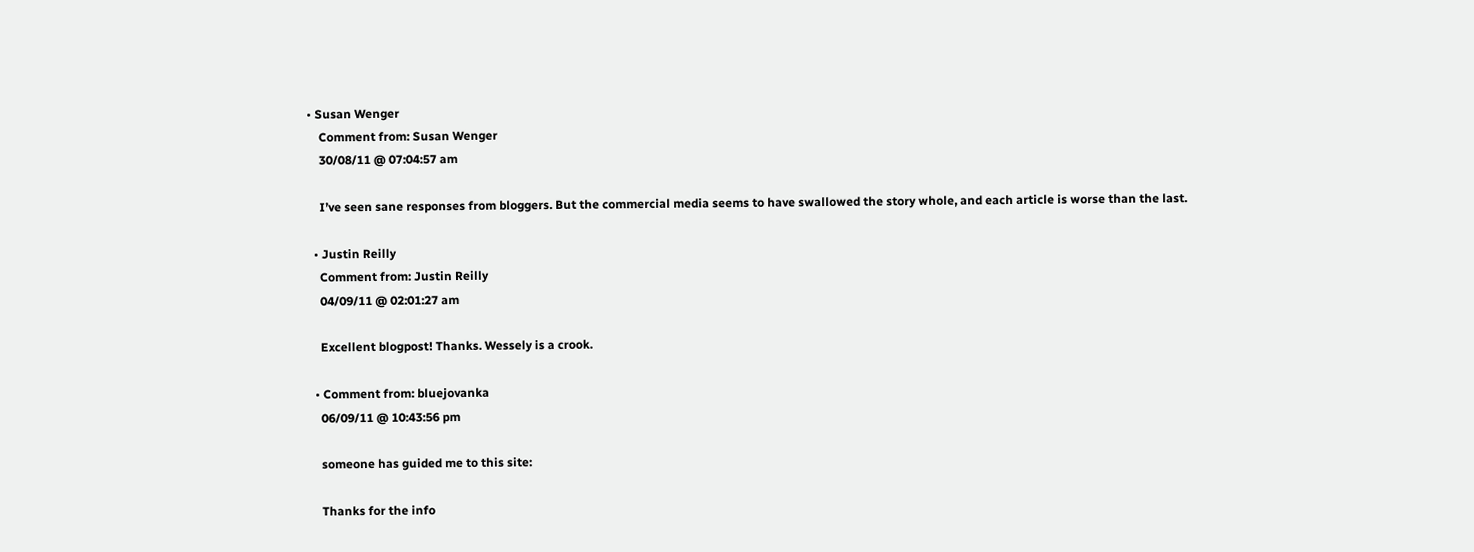• Susan Wenger
    Comment from: Susan Wenger
    30/08/11 @ 07:04:57 am

    I’ve seen sane responses from bloggers. But the commercial media seems to have swallowed the story whole, and each article is worse than the last.

  • Justin Reilly
    Comment from: Justin Reilly
    04/09/11 @ 02:01:27 am

    Excellent blogpost! Thanks. Wessely is a crook.

  • Comment from: bluejovanka
    06/09/11 @ 10:43:56 pm

    someone has guided me to this site:

    Thanks for the info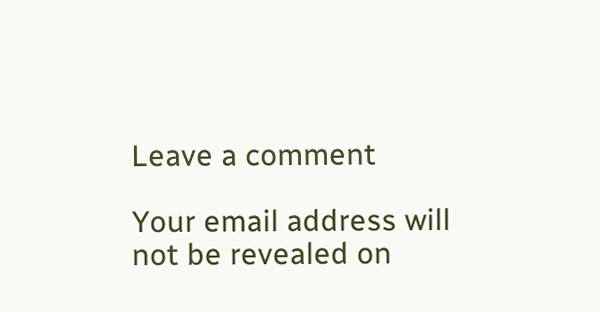Leave a comment

Your email address will not be revealed on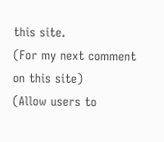this site.
(For my next comment on this site)
(Allow users to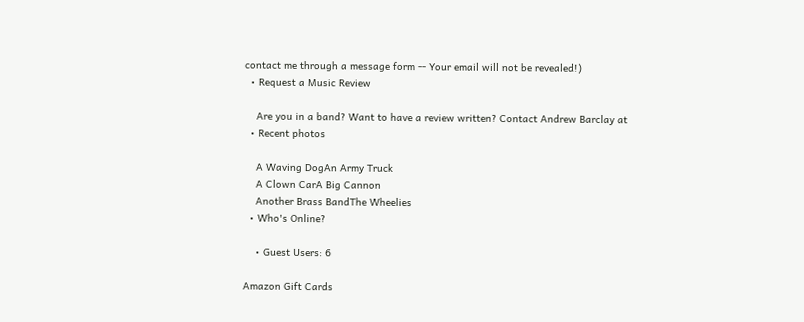contact me through a message form -- Your email will not be revealed!)
  • Request a Music Review

    Are you in a band? Want to have a review written? Contact Andrew Barclay at
  • Recent photos

    A Waving DogAn Army Truck
    A Clown CarA Big Cannon
    Another Brass BandThe Wheelies
  • Who's Online?

    • Guest Users: 6

Amazon Gift Cards